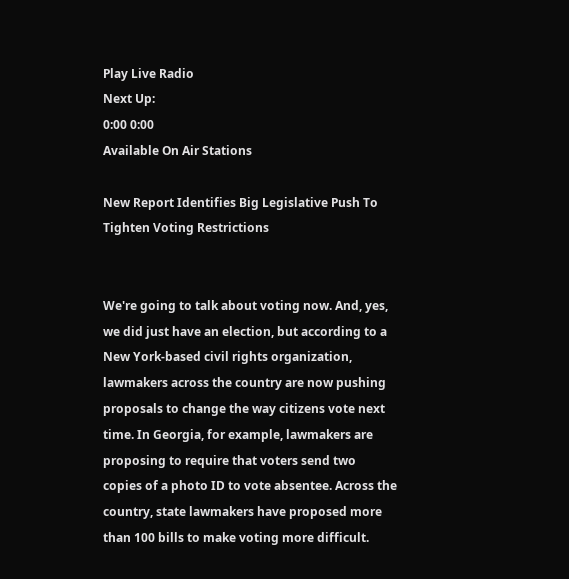Play Live Radio
Next Up:
0:00 0:00
Available On Air Stations

New Report Identifies Big Legislative Push To Tighten Voting Restrictions


We're going to talk about voting now. And, yes, we did just have an election, but according to a New York-based civil rights organization, lawmakers across the country are now pushing proposals to change the way citizens vote next time. In Georgia, for example, lawmakers are proposing to require that voters send two copies of a photo ID to vote absentee. Across the country, state lawmakers have proposed more than 100 bills to make voting more difficult.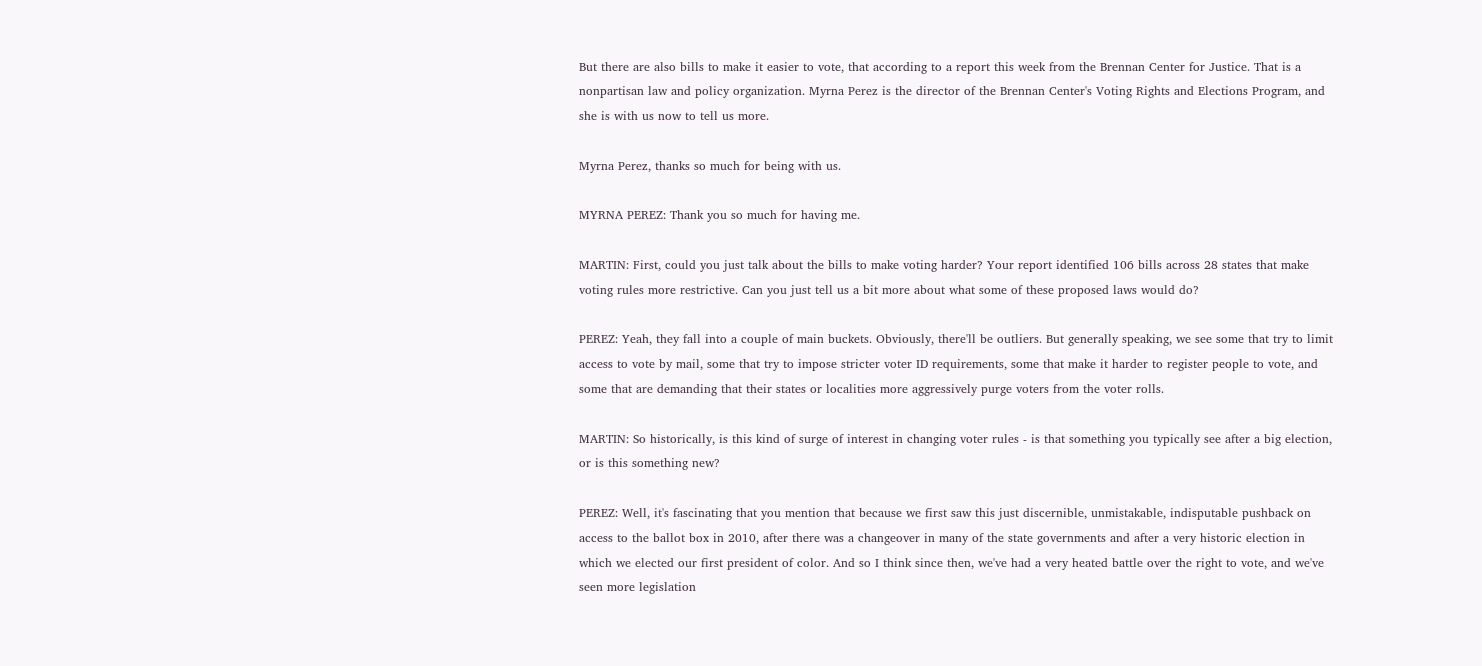But there are also bills to make it easier to vote, that according to a report this week from the Brennan Center for Justice. That is a nonpartisan law and policy organization. Myrna Perez is the director of the Brennan Center's Voting Rights and Elections Program, and she is with us now to tell us more.

Myrna Perez, thanks so much for being with us.

MYRNA PEREZ: Thank you so much for having me.

MARTIN: First, could you just talk about the bills to make voting harder? Your report identified 106 bills across 28 states that make voting rules more restrictive. Can you just tell us a bit more about what some of these proposed laws would do?

PEREZ: Yeah, they fall into a couple of main buckets. Obviously, there'll be outliers. But generally speaking, we see some that try to limit access to vote by mail, some that try to impose stricter voter ID requirements, some that make it harder to register people to vote, and some that are demanding that their states or localities more aggressively purge voters from the voter rolls.

MARTIN: So historically, is this kind of surge of interest in changing voter rules - is that something you typically see after a big election, or is this something new?

PEREZ: Well, it's fascinating that you mention that because we first saw this just discernible, unmistakable, indisputable pushback on access to the ballot box in 2010, after there was a changeover in many of the state governments and after a very historic election in which we elected our first president of color. And so I think since then, we've had a very heated battle over the right to vote, and we've seen more legislation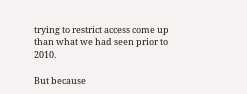trying to restrict access come up than what we had seen prior to 2010.

But because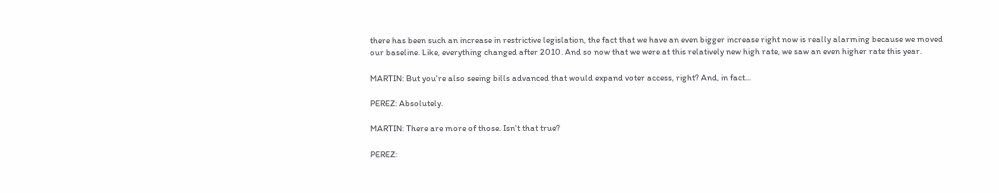there has been such an increase in restrictive legislation, the fact that we have an even bigger increase right now is really alarming because we moved our baseline. Like, everything changed after 2010. And so now that we were at this relatively new high rate, we saw an even higher rate this year.

MARTIN: But you're also seeing bills advanced that would expand voter access, right? And, in fact...

PEREZ: Absolutely.

MARTIN: There are more of those. Isn't that true?

PEREZ: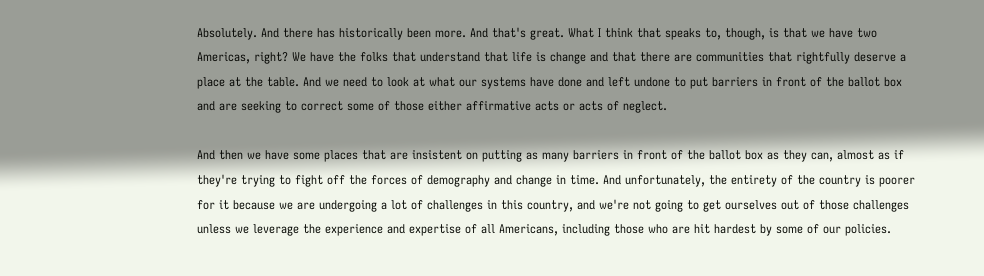Absolutely. And there has historically been more. And that's great. What I think that speaks to, though, is that we have two Americas, right? We have the folks that understand that life is change and that there are communities that rightfully deserve a place at the table. And we need to look at what our systems have done and left undone to put barriers in front of the ballot box and are seeking to correct some of those either affirmative acts or acts of neglect.

And then we have some places that are insistent on putting as many barriers in front of the ballot box as they can, almost as if they're trying to fight off the forces of demography and change in time. And unfortunately, the entirety of the country is poorer for it because we are undergoing a lot of challenges in this country, and we're not going to get ourselves out of those challenges unless we leverage the experience and expertise of all Americans, including those who are hit hardest by some of our policies.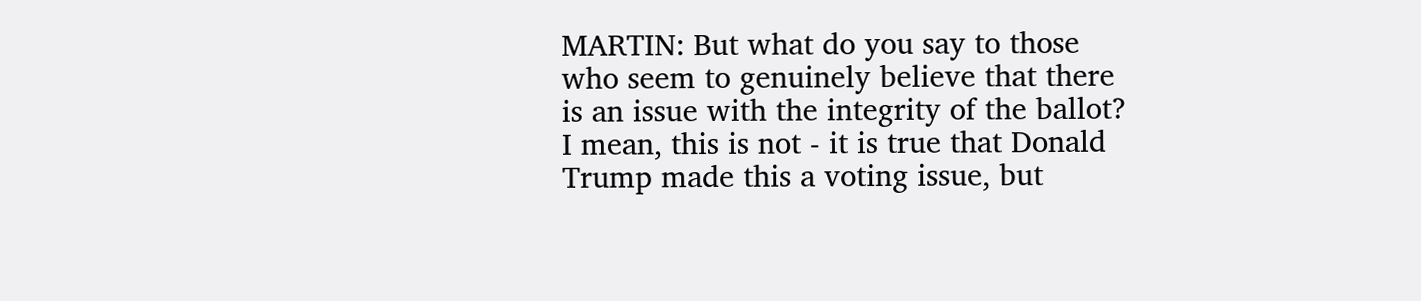MARTIN: But what do you say to those who seem to genuinely believe that there is an issue with the integrity of the ballot? I mean, this is not - it is true that Donald Trump made this a voting issue, but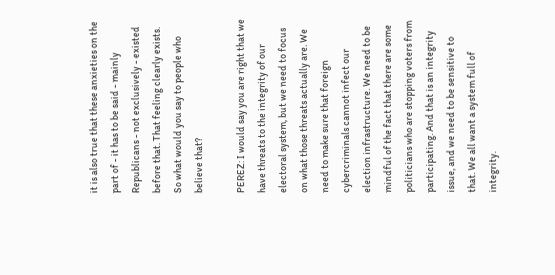it is also true that these anxieties on the part of - it has to be said - mainly Republicans - not exclusively - existed before that. That feeling clearly exists. So what would you say to people who believe that?

PEREZ: I would say you are right that we have threats to the integrity of our electoral system, but we need to focus on what those threats actually are. We need to make sure that foreign cybercriminals cannot infect our election infrastructure. We need to be mindful of the fact that there are some politicians who are stopping voters from participating. And that is an integrity issue, and we need to be sensitive to that. We all want a system full of integrity.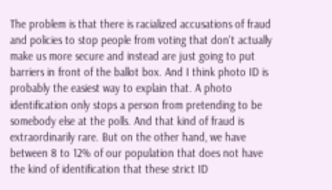The problem is that there is racialized accusations of fraud and policies to stop people from voting that don't actually make us more secure and instead are just going to put barriers in front of the ballot box. And I think photo ID is probably the easiest way to explain that. A photo identification only stops a person from pretending to be somebody else at the polls. And that kind of fraud is extraordinarily rare. But on the other hand, we have between 8 to 12% of our population that does not have the kind of identification that these strict ID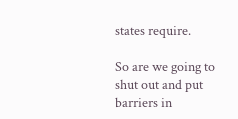states require.

So are we going to shut out and put barriers in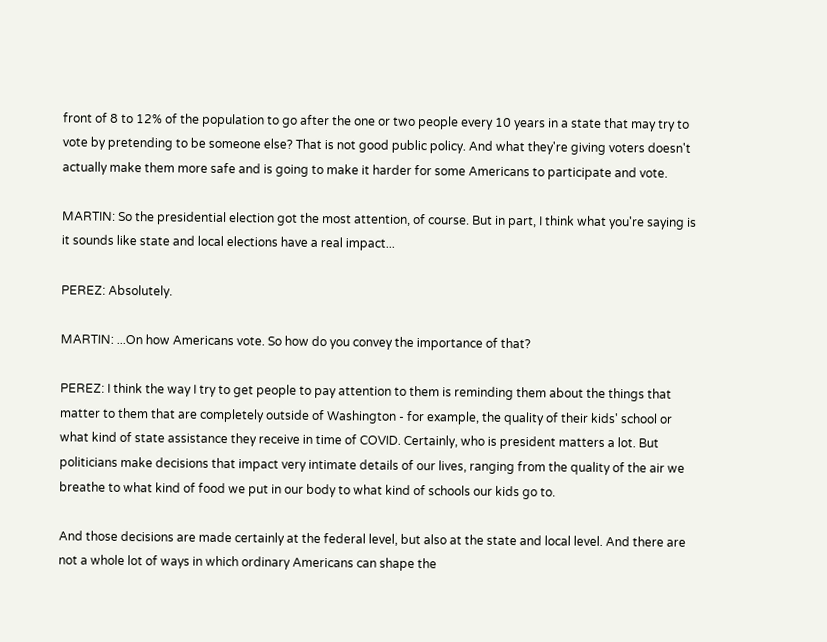front of 8 to 12% of the population to go after the one or two people every 10 years in a state that may try to vote by pretending to be someone else? That is not good public policy. And what they're giving voters doesn't actually make them more safe and is going to make it harder for some Americans to participate and vote.

MARTIN: So the presidential election got the most attention, of course. But in part, I think what you're saying is it sounds like state and local elections have a real impact...

PEREZ: Absolutely.

MARTIN: ...On how Americans vote. So how do you convey the importance of that?

PEREZ: I think the way I try to get people to pay attention to them is reminding them about the things that matter to them that are completely outside of Washington - for example, the quality of their kids' school or what kind of state assistance they receive in time of COVID. Certainly, who is president matters a lot. But politicians make decisions that impact very intimate details of our lives, ranging from the quality of the air we breathe to what kind of food we put in our body to what kind of schools our kids go to.

And those decisions are made certainly at the federal level, but also at the state and local level. And there are not a whole lot of ways in which ordinary Americans can shape the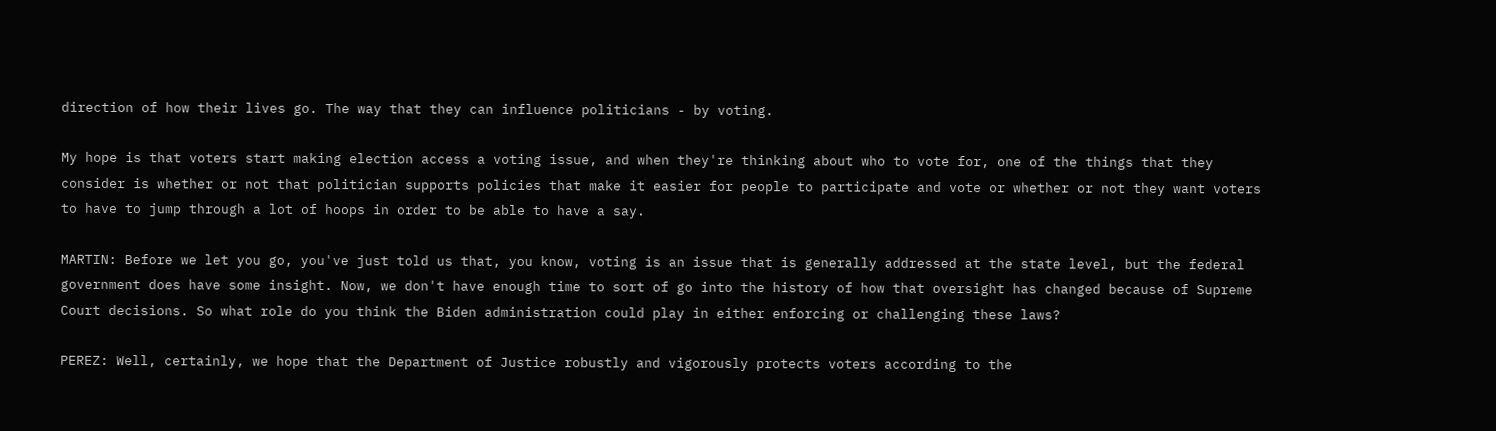direction of how their lives go. The way that they can influence politicians - by voting.

My hope is that voters start making election access a voting issue, and when they're thinking about who to vote for, one of the things that they consider is whether or not that politician supports policies that make it easier for people to participate and vote or whether or not they want voters to have to jump through a lot of hoops in order to be able to have a say.

MARTIN: Before we let you go, you've just told us that, you know, voting is an issue that is generally addressed at the state level, but the federal government does have some insight. Now, we don't have enough time to sort of go into the history of how that oversight has changed because of Supreme Court decisions. So what role do you think the Biden administration could play in either enforcing or challenging these laws?

PEREZ: Well, certainly, we hope that the Department of Justice robustly and vigorously protects voters according to the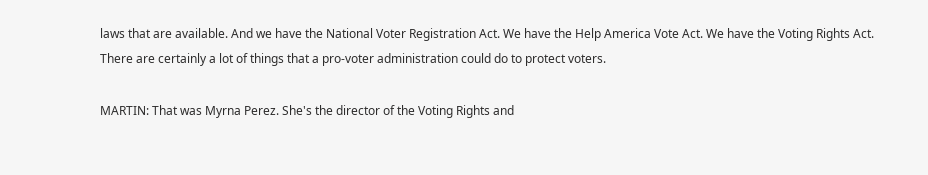laws that are available. And we have the National Voter Registration Act. We have the Help America Vote Act. We have the Voting Rights Act. There are certainly a lot of things that a pro-voter administration could do to protect voters.

MARTIN: That was Myrna Perez. She's the director of the Voting Rights and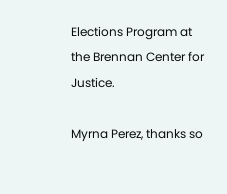Elections Program at the Brennan Center for Justice.

Myrna Perez, thanks so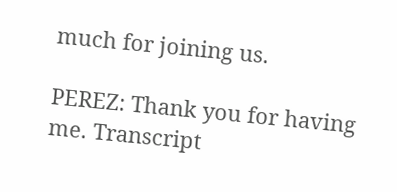much for joining us.

PEREZ: Thank you for having me. Transcript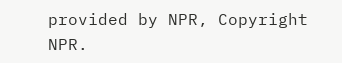provided by NPR, Copyright NPR.